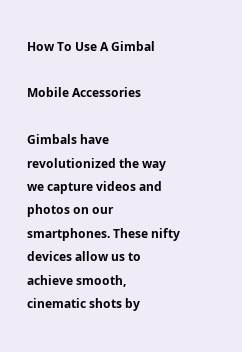How To Use A Gimbal

Mobile Accessories

Gimbals have revolutionized the way we capture videos and photos on our smartphones. These nifty devices allow us to achieve smooth, cinematic shots by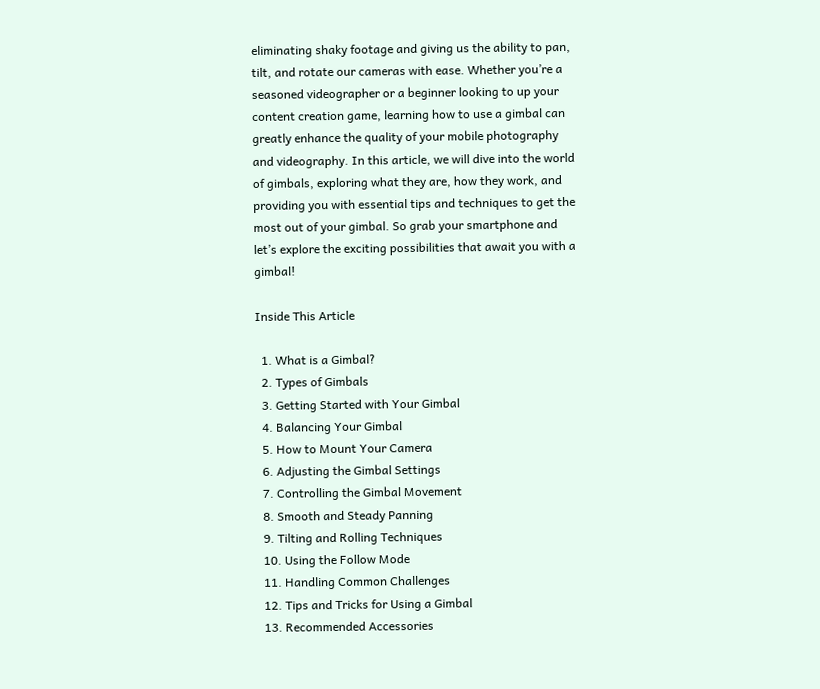eliminating shaky footage and giving us the ability to pan, tilt, and rotate our cameras with ease. Whether you’re a seasoned videographer or a beginner looking to up your content creation game, learning how to use a gimbal can greatly enhance the quality of your mobile photography and videography. In this article, we will dive into the world of gimbals, exploring what they are, how they work, and providing you with essential tips and techniques to get the most out of your gimbal. So grab your smartphone and let’s explore the exciting possibilities that await you with a gimbal!

Inside This Article

  1. What is a Gimbal?
  2. Types of Gimbals
  3. Getting Started with Your Gimbal
  4. Balancing Your Gimbal
  5. How to Mount Your Camera
  6. Adjusting the Gimbal Settings
  7. Controlling the Gimbal Movement
  8. Smooth and Steady Panning
  9. Tilting and Rolling Techniques
  10. Using the Follow Mode
  11. Handling Common Challenges
  12. Tips and Tricks for Using a Gimbal
  13. Recommended Accessories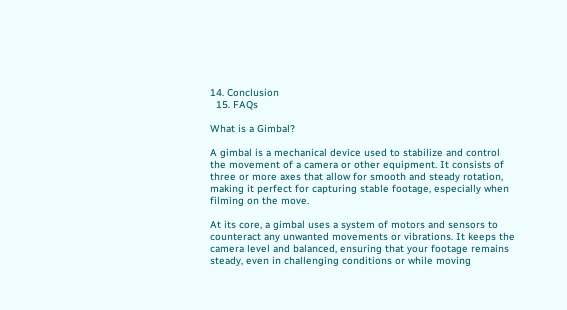14. Conclusion
  15. FAQs

What is a Gimbal?

A gimbal is a mechanical device used to stabilize and control the movement of a camera or other equipment. It consists of three or more axes that allow for smooth and steady rotation, making it perfect for capturing stable footage, especially when filming on the move.

At its core, a gimbal uses a system of motors and sensors to counteract any unwanted movements or vibrations. It keeps the camera level and balanced, ensuring that your footage remains steady, even in challenging conditions or while moving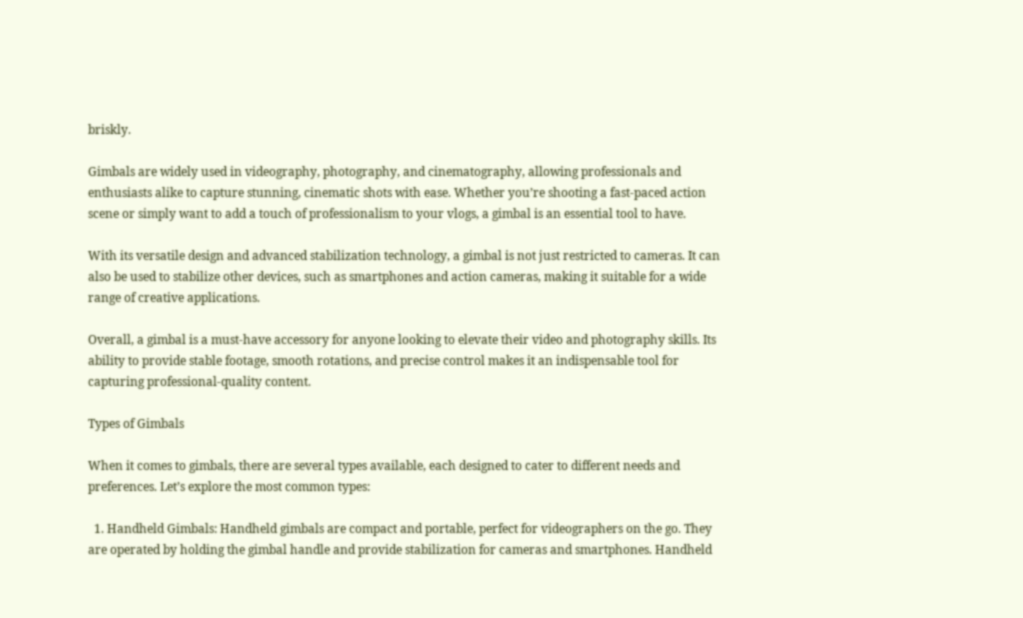briskly.

Gimbals are widely used in videography, photography, and cinematography, allowing professionals and enthusiasts alike to capture stunning, cinematic shots with ease. Whether you’re shooting a fast-paced action scene or simply want to add a touch of professionalism to your vlogs, a gimbal is an essential tool to have.

With its versatile design and advanced stabilization technology, a gimbal is not just restricted to cameras. It can also be used to stabilize other devices, such as smartphones and action cameras, making it suitable for a wide range of creative applications.

Overall, a gimbal is a must-have accessory for anyone looking to elevate their video and photography skills. Its ability to provide stable footage, smooth rotations, and precise control makes it an indispensable tool for capturing professional-quality content.

Types of Gimbals

When it comes to gimbals, there are several types available, each designed to cater to different needs and preferences. Let’s explore the most common types:

  1. Handheld Gimbals: Handheld gimbals are compact and portable, perfect for videographers on the go. They are operated by holding the gimbal handle and provide stabilization for cameras and smartphones. Handheld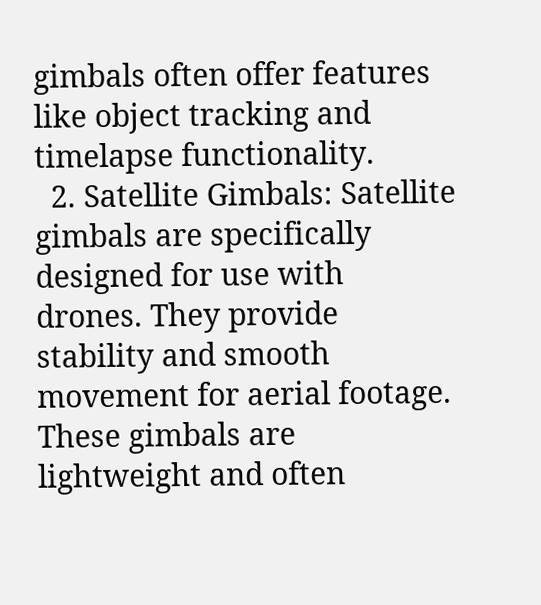gimbals often offer features like object tracking and timelapse functionality.
  2. Satellite Gimbals: Satellite gimbals are specifically designed for use with drones. They provide stability and smooth movement for aerial footage. These gimbals are lightweight and often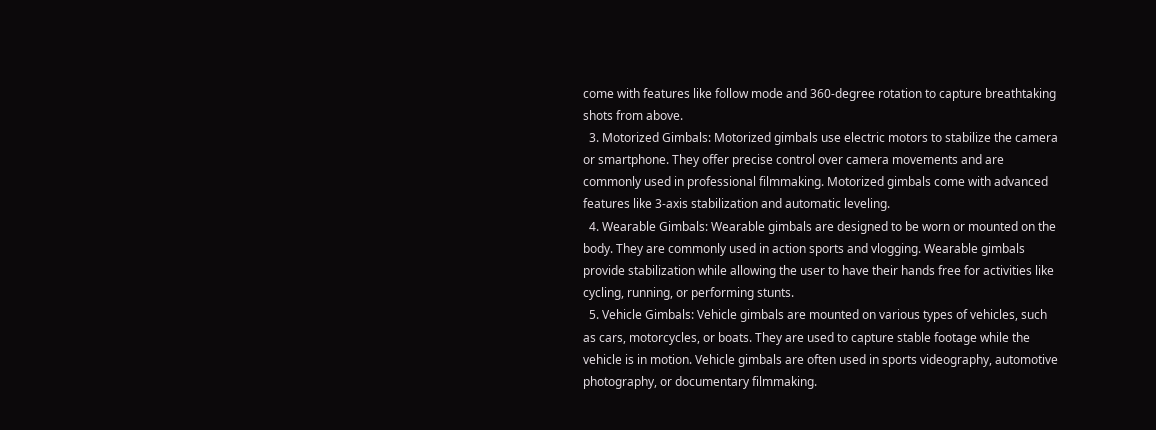come with features like follow mode and 360-degree rotation to capture breathtaking shots from above.
  3. Motorized Gimbals: Motorized gimbals use electric motors to stabilize the camera or smartphone. They offer precise control over camera movements and are commonly used in professional filmmaking. Motorized gimbals come with advanced features like 3-axis stabilization and automatic leveling.
  4. Wearable Gimbals: Wearable gimbals are designed to be worn or mounted on the body. They are commonly used in action sports and vlogging. Wearable gimbals provide stabilization while allowing the user to have their hands free for activities like cycling, running, or performing stunts.
  5. Vehicle Gimbals: Vehicle gimbals are mounted on various types of vehicles, such as cars, motorcycles, or boats. They are used to capture stable footage while the vehicle is in motion. Vehicle gimbals are often used in sports videography, automotive photography, or documentary filmmaking.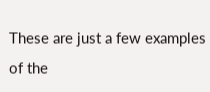These are just a few examples of the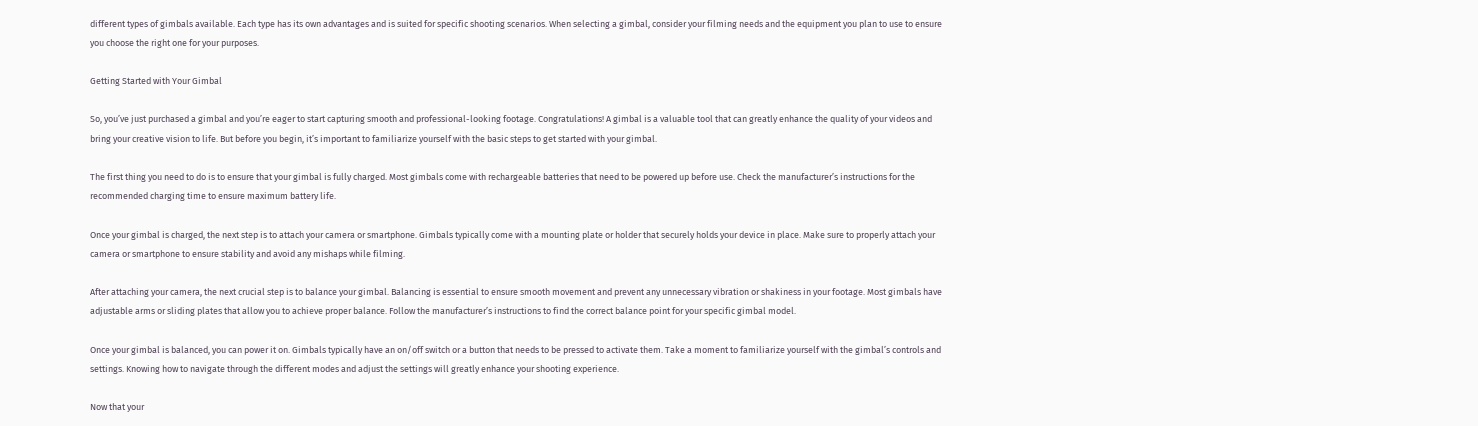different types of gimbals available. Each type has its own advantages and is suited for specific shooting scenarios. When selecting a gimbal, consider your filming needs and the equipment you plan to use to ensure you choose the right one for your purposes.

Getting Started with Your Gimbal

So, you’ve just purchased a gimbal and you’re eager to start capturing smooth and professional-looking footage. Congratulations! A gimbal is a valuable tool that can greatly enhance the quality of your videos and bring your creative vision to life. But before you begin, it’s important to familiarize yourself with the basic steps to get started with your gimbal.

The first thing you need to do is to ensure that your gimbal is fully charged. Most gimbals come with rechargeable batteries that need to be powered up before use. Check the manufacturer’s instructions for the recommended charging time to ensure maximum battery life.

Once your gimbal is charged, the next step is to attach your camera or smartphone. Gimbals typically come with a mounting plate or holder that securely holds your device in place. Make sure to properly attach your camera or smartphone to ensure stability and avoid any mishaps while filming.

After attaching your camera, the next crucial step is to balance your gimbal. Balancing is essential to ensure smooth movement and prevent any unnecessary vibration or shakiness in your footage. Most gimbals have adjustable arms or sliding plates that allow you to achieve proper balance. Follow the manufacturer’s instructions to find the correct balance point for your specific gimbal model.

Once your gimbal is balanced, you can power it on. Gimbals typically have an on/off switch or a button that needs to be pressed to activate them. Take a moment to familiarize yourself with the gimbal’s controls and settings. Knowing how to navigate through the different modes and adjust the settings will greatly enhance your shooting experience.

Now that your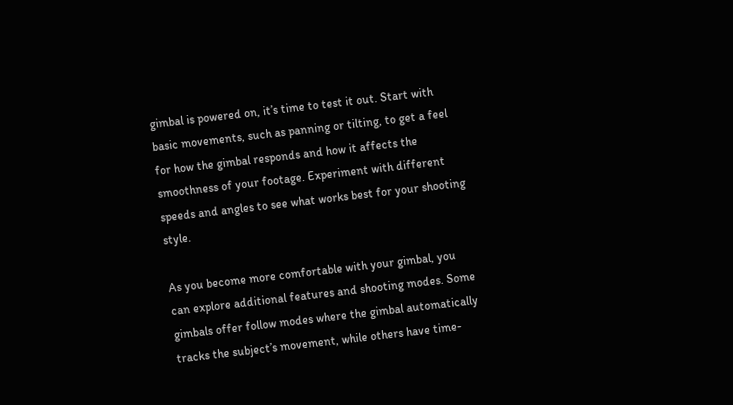gimbal is powered on, it’s time to test it out. Start with basic movements, such as panning or tilting, to get a feel for how the gimbal responds and how it affects the smoothness of your footage. Experiment with different speeds and angles to see what works best for your shooting style.

As you become more comfortable with your gimbal, you can explore additional features and shooting modes. Some gimbals offer follow modes where the gimbal automatically tracks the subject’s movement, while others have time-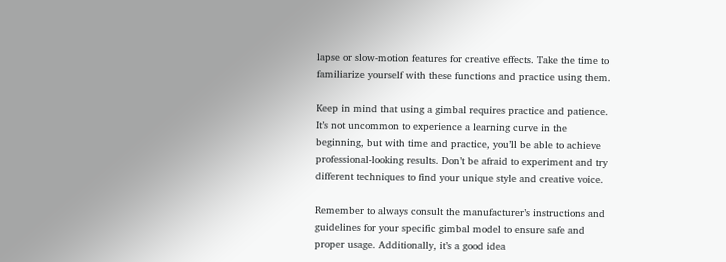lapse or slow-motion features for creative effects. Take the time to familiarize yourself with these functions and practice using them.

Keep in mind that using a gimbal requires practice and patience. It’s not uncommon to experience a learning curve in the beginning, but with time and practice, you’ll be able to achieve professional-looking results. Don’t be afraid to experiment and try different techniques to find your unique style and creative voice.

Remember to always consult the manufacturer’s instructions and guidelines for your specific gimbal model to ensure safe and proper usage. Additionally, it’s a good idea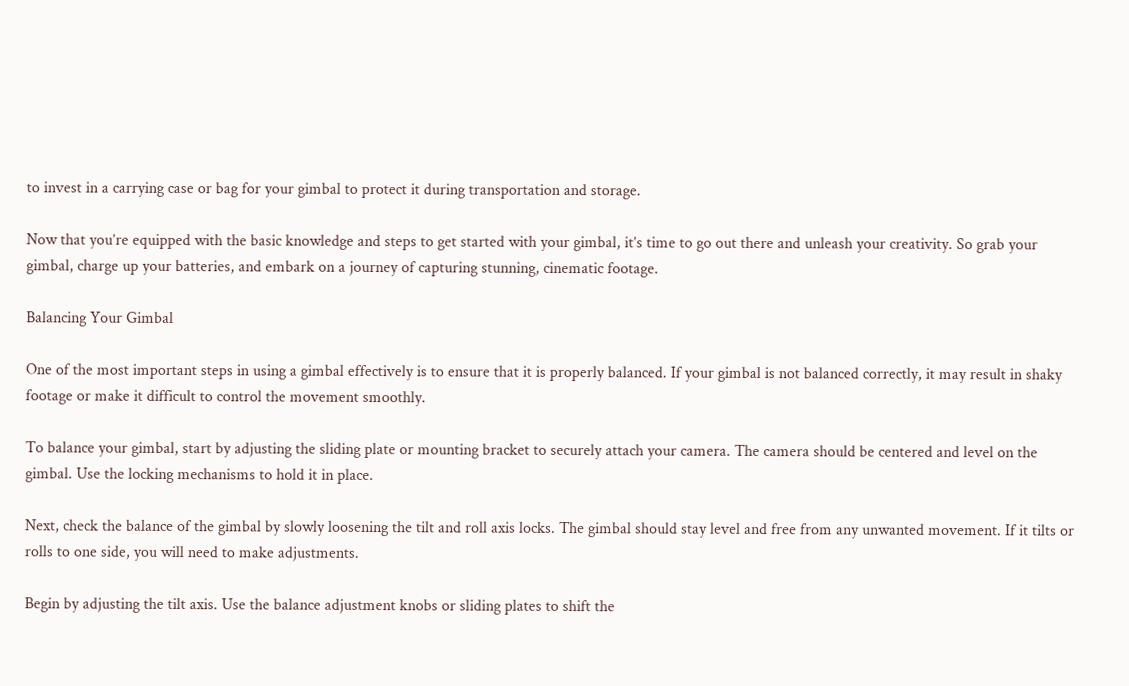to invest in a carrying case or bag for your gimbal to protect it during transportation and storage.

Now that you’re equipped with the basic knowledge and steps to get started with your gimbal, it’s time to go out there and unleash your creativity. So grab your gimbal, charge up your batteries, and embark on a journey of capturing stunning, cinematic footage.

Balancing Your Gimbal

One of the most important steps in using a gimbal effectively is to ensure that it is properly balanced. If your gimbal is not balanced correctly, it may result in shaky footage or make it difficult to control the movement smoothly.

To balance your gimbal, start by adjusting the sliding plate or mounting bracket to securely attach your camera. The camera should be centered and level on the gimbal. Use the locking mechanisms to hold it in place.

Next, check the balance of the gimbal by slowly loosening the tilt and roll axis locks. The gimbal should stay level and free from any unwanted movement. If it tilts or rolls to one side, you will need to make adjustments.

Begin by adjusting the tilt axis. Use the balance adjustment knobs or sliding plates to shift the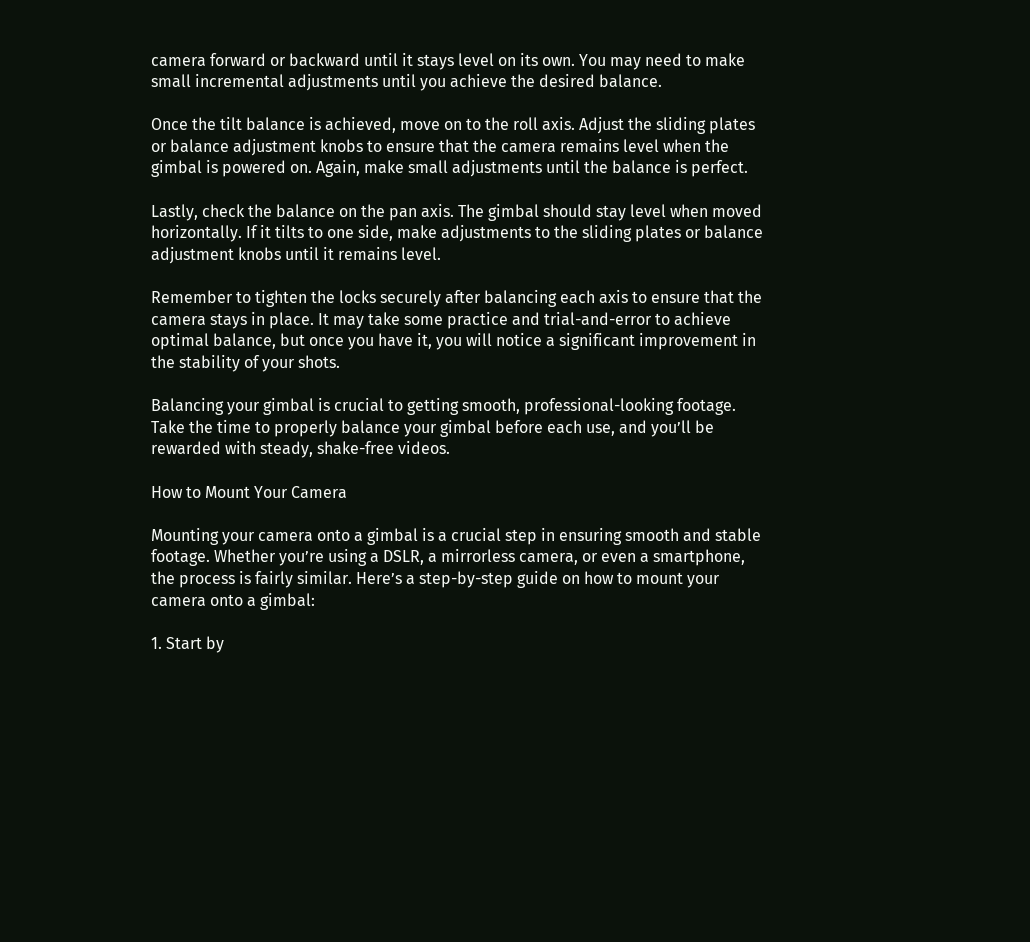camera forward or backward until it stays level on its own. You may need to make small incremental adjustments until you achieve the desired balance.

Once the tilt balance is achieved, move on to the roll axis. Adjust the sliding plates or balance adjustment knobs to ensure that the camera remains level when the gimbal is powered on. Again, make small adjustments until the balance is perfect.

Lastly, check the balance on the pan axis. The gimbal should stay level when moved horizontally. If it tilts to one side, make adjustments to the sliding plates or balance adjustment knobs until it remains level.

Remember to tighten the locks securely after balancing each axis to ensure that the camera stays in place. It may take some practice and trial-and-error to achieve optimal balance, but once you have it, you will notice a significant improvement in the stability of your shots.

Balancing your gimbal is crucial to getting smooth, professional-looking footage. Take the time to properly balance your gimbal before each use, and you’ll be rewarded with steady, shake-free videos.

How to Mount Your Camera

Mounting your camera onto a gimbal is a crucial step in ensuring smooth and stable footage. Whether you’re using a DSLR, a mirrorless camera, or even a smartphone, the process is fairly similar. Here’s a step-by-step guide on how to mount your camera onto a gimbal:

1. Start by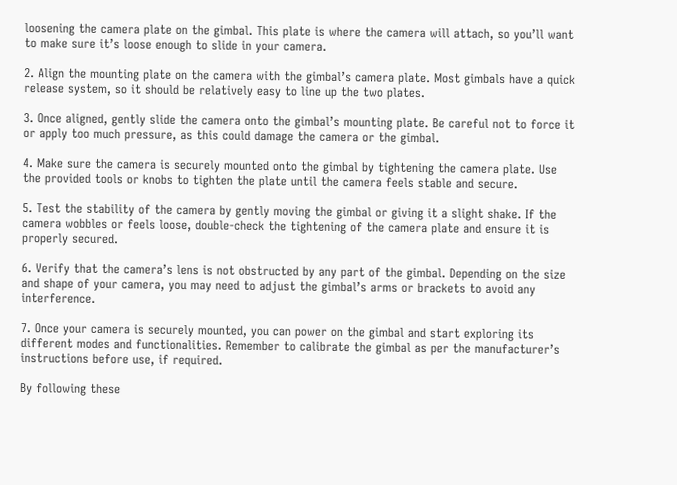loosening the camera plate on the gimbal. This plate is where the camera will attach, so you’ll want to make sure it’s loose enough to slide in your camera.

2. Align the mounting plate on the camera with the gimbal’s camera plate. Most gimbals have a quick release system, so it should be relatively easy to line up the two plates.

3. Once aligned, gently slide the camera onto the gimbal’s mounting plate. Be careful not to force it or apply too much pressure, as this could damage the camera or the gimbal.

4. Make sure the camera is securely mounted onto the gimbal by tightening the camera plate. Use the provided tools or knobs to tighten the plate until the camera feels stable and secure.

5. Test the stability of the camera by gently moving the gimbal or giving it a slight shake. If the camera wobbles or feels loose, double-check the tightening of the camera plate and ensure it is properly secured.

6. Verify that the camera’s lens is not obstructed by any part of the gimbal. Depending on the size and shape of your camera, you may need to adjust the gimbal’s arms or brackets to avoid any interference.

7. Once your camera is securely mounted, you can power on the gimbal and start exploring its different modes and functionalities. Remember to calibrate the gimbal as per the manufacturer’s instructions before use, if required.

By following these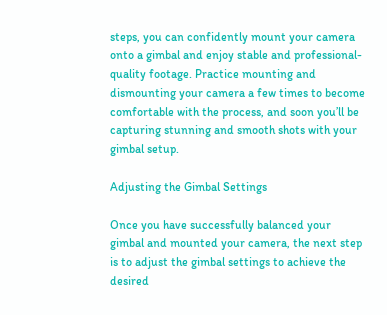steps, you can confidently mount your camera onto a gimbal and enjoy stable and professional-quality footage. Practice mounting and dismounting your camera a few times to become comfortable with the process, and soon you’ll be capturing stunning and smooth shots with your gimbal setup.

Adjusting the Gimbal Settings

Once you have successfully balanced your gimbal and mounted your camera, the next step is to adjust the gimbal settings to achieve the desired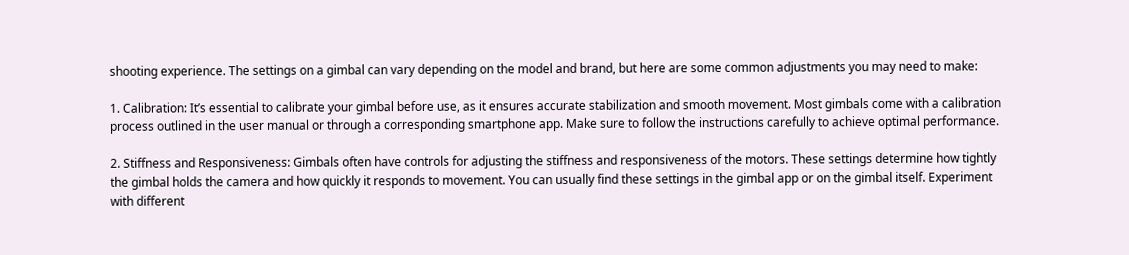shooting experience. The settings on a gimbal can vary depending on the model and brand, but here are some common adjustments you may need to make:

1. Calibration: It’s essential to calibrate your gimbal before use, as it ensures accurate stabilization and smooth movement. Most gimbals come with a calibration process outlined in the user manual or through a corresponding smartphone app. Make sure to follow the instructions carefully to achieve optimal performance.

2. Stiffness and Responsiveness: Gimbals often have controls for adjusting the stiffness and responsiveness of the motors. These settings determine how tightly the gimbal holds the camera and how quickly it responds to movement. You can usually find these settings in the gimbal app or on the gimbal itself. Experiment with different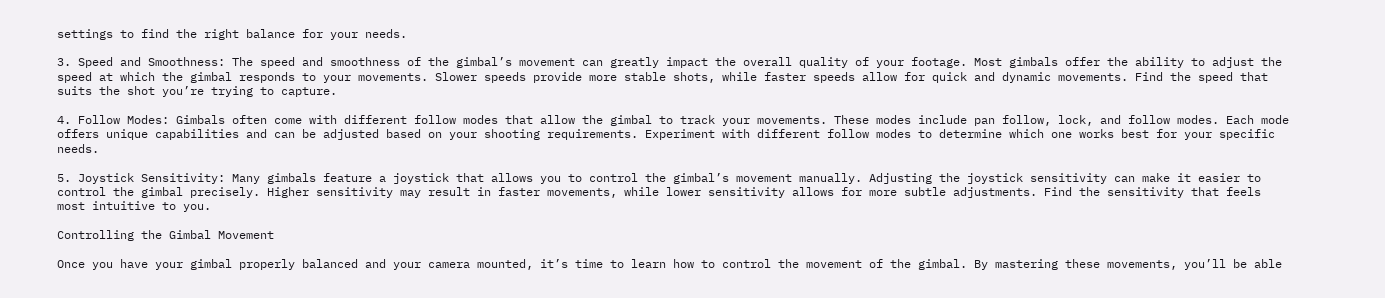settings to find the right balance for your needs.

3. Speed and Smoothness: The speed and smoothness of the gimbal’s movement can greatly impact the overall quality of your footage. Most gimbals offer the ability to adjust the speed at which the gimbal responds to your movements. Slower speeds provide more stable shots, while faster speeds allow for quick and dynamic movements. Find the speed that suits the shot you’re trying to capture.

4. Follow Modes: Gimbals often come with different follow modes that allow the gimbal to track your movements. These modes include pan follow, lock, and follow modes. Each mode offers unique capabilities and can be adjusted based on your shooting requirements. Experiment with different follow modes to determine which one works best for your specific needs.

5. Joystick Sensitivity: Many gimbals feature a joystick that allows you to control the gimbal’s movement manually. Adjusting the joystick sensitivity can make it easier to control the gimbal precisely. Higher sensitivity may result in faster movements, while lower sensitivity allows for more subtle adjustments. Find the sensitivity that feels most intuitive to you.

Controlling the Gimbal Movement

Once you have your gimbal properly balanced and your camera mounted, it’s time to learn how to control the movement of the gimbal. By mastering these movements, you’ll be able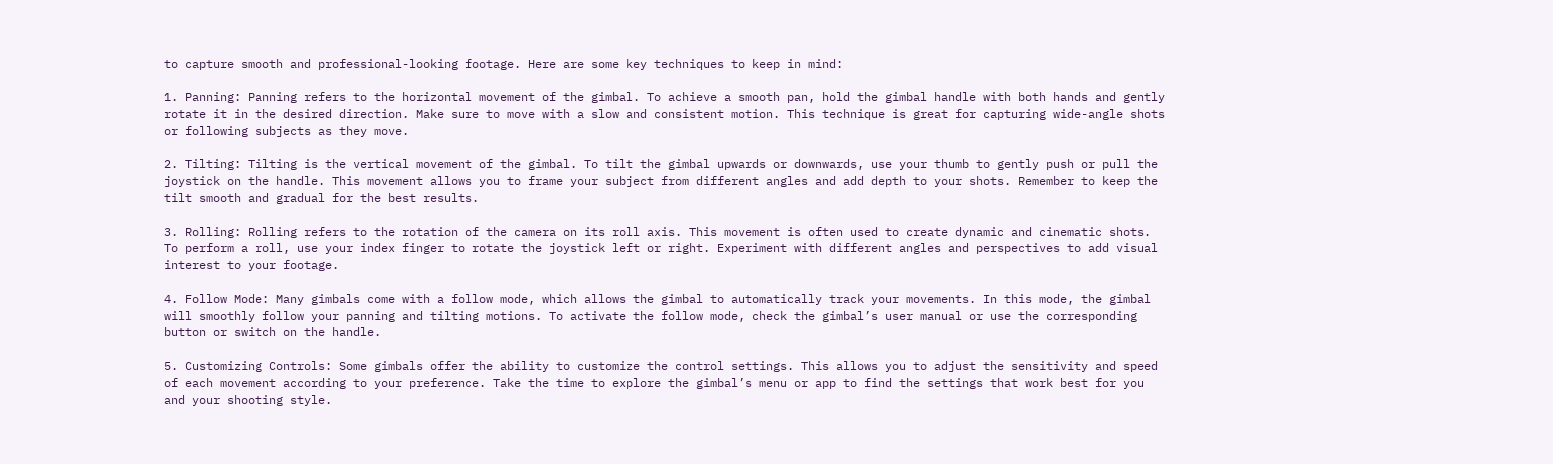to capture smooth and professional-looking footage. Here are some key techniques to keep in mind:

1. Panning: Panning refers to the horizontal movement of the gimbal. To achieve a smooth pan, hold the gimbal handle with both hands and gently rotate it in the desired direction. Make sure to move with a slow and consistent motion. This technique is great for capturing wide-angle shots or following subjects as they move.

2. Tilting: Tilting is the vertical movement of the gimbal. To tilt the gimbal upwards or downwards, use your thumb to gently push or pull the joystick on the handle. This movement allows you to frame your subject from different angles and add depth to your shots. Remember to keep the tilt smooth and gradual for the best results.

3. Rolling: Rolling refers to the rotation of the camera on its roll axis. This movement is often used to create dynamic and cinematic shots. To perform a roll, use your index finger to rotate the joystick left or right. Experiment with different angles and perspectives to add visual interest to your footage.

4. Follow Mode: Many gimbals come with a follow mode, which allows the gimbal to automatically track your movements. In this mode, the gimbal will smoothly follow your panning and tilting motions. To activate the follow mode, check the gimbal’s user manual or use the corresponding button or switch on the handle.

5. Customizing Controls: Some gimbals offer the ability to customize the control settings. This allows you to adjust the sensitivity and speed of each movement according to your preference. Take the time to explore the gimbal’s menu or app to find the settings that work best for you and your shooting style.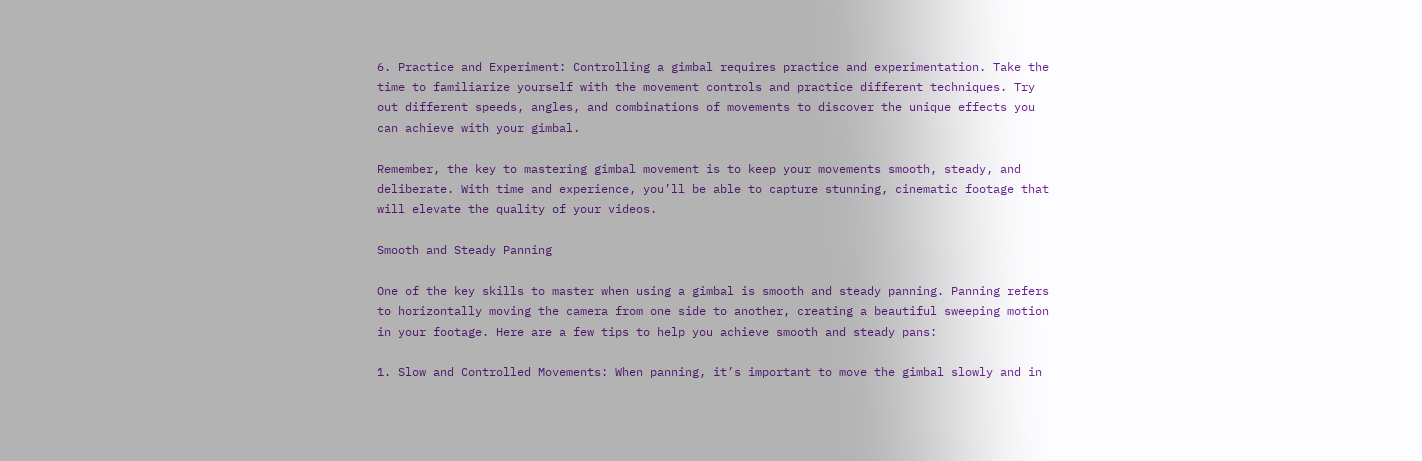6. Practice and Experiment: Controlling a gimbal requires practice and experimentation. Take the time to familiarize yourself with the movement controls and practice different techniques. Try out different speeds, angles, and combinations of movements to discover the unique effects you can achieve with your gimbal.

Remember, the key to mastering gimbal movement is to keep your movements smooth, steady, and deliberate. With time and experience, you’ll be able to capture stunning, cinematic footage that will elevate the quality of your videos.

Smooth and Steady Panning

One of the key skills to master when using a gimbal is smooth and steady panning. Panning refers to horizontally moving the camera from one side to another, creating a beautiful sweeping motion in your footage. Here are a few tips to help you achieve smooth and steady pans:

1. Slow and Controlled Movements: When panning, it’s important to move the gimbal slowly and in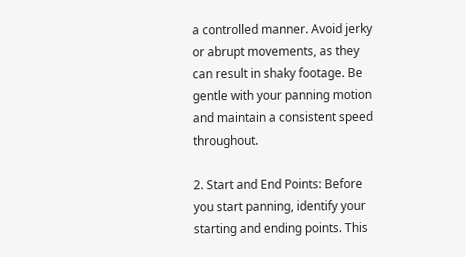a controlled manner. Avoid jerky or abrupt movements, as they can result in shaky footage. Be gentle with your panning motion and maintain a consistent speed throughout.

2. Start and End Points: Before you start panning, identify your starting and ending points. This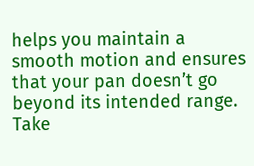helps you maintain a smooth motion and ensures that your pan doesn’t go beyond its intended range. Take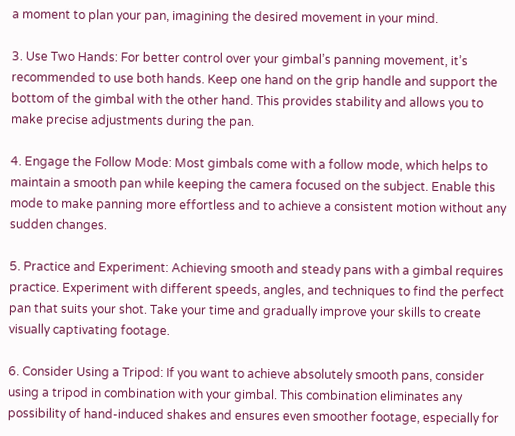a moment to plan your pan, imagining the desired movement in your mind.

3. Use Two Hands: For better control over your gimbal’s panning movement, it’s recommended to use both hands. Keep one hand on the grip handle and support the bottom of the gimbal with the other hand. This provides stability and allows you to make precise adjustments during the pan.

4. Engage the Follow Mode: Most gimbals come with a follow mode, which helps to maintain a smooth pan while keeping the camera focused on the subject. Enable this mode to make panning more effortless and to achieve a consistent motion without any sudden changes.

5. Practice and Experiment: Achieving smooth and steady pans with a gimbal requires practice. Experiment with different speeds, angles, and techniques to find the perfect pan that suits your shot. Take your time and gradually improve your skills to create visually captivating footage.

6. Consider Using a Tripod: If you want to achieve absolutely smooth pans, consider using a tripod in combination with your gimbal. This combination eliminates any possibility of hand-induced shakes and ensures even smoother footage, especially for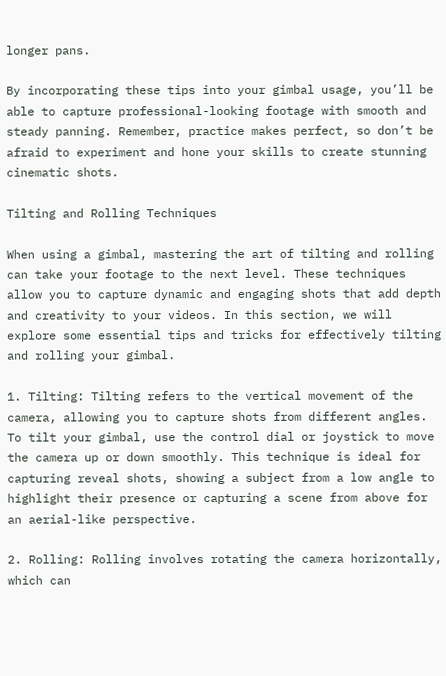longer pans.

By incorporating these tips into your gimbal usage, you’ll be able to capture professional-looking footage with smooth and steady panning. Remember, practice makes perfect, so don’t be afraid to experiment and hone your skills to create stunning cinematic shots.

Tilting and Rolling Techniques

When using a gimbal, mastering the art of tilting and rolling can take your footage to the next level. These techniques allow you to capture dynamic and engaging shots that add depth and creativity to your videos. In this section, we will explore some essential tips and tricks for effectively tilting and rolling your gimbal.

1. Tilting: Tilting refers to the vertical movement of the camera, allowing you to capture shots from different angles. To tilt your gimbal, use the control dial or joystick to move the camera up or down smoothly. This technique is ideal for capturing reveal shots, showing a subject from a low angle to highlight their presence or capturing a scene from above for an aerial-like perspective.

2. Rolling: Rolling involves rotating the camera horizontally, which can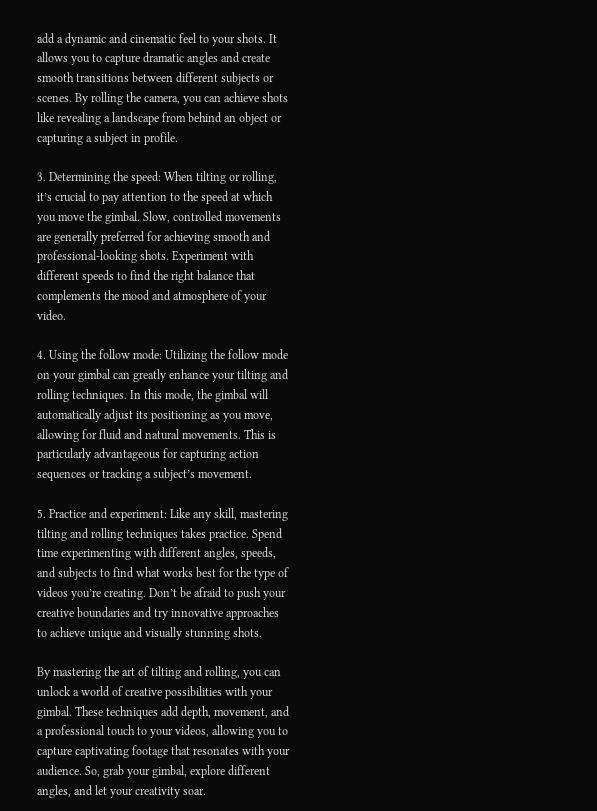add a dynamic and cinematic feel to your shots. It allows you to capture dramatic angles and create smooth transitions between different subjects or scenes. By rolling the camera, you can achieve shots like revealing a landscape from behind an object or capturing a subject in profile.

3. Determining the speed: When tilting or rolling, it’s crucial to pay attention to the speed at which you move the gimbal. Slow, controlled movements are generally preferred for achieving smooth and professional-looking shots. Experiment with different speeds to find the right balance that complements the mood and atmosphere of your video.

4. Using the follow mode: Utilizing the follow mode on your gimbal can greatly enhance your tilting and rolling techniques. In this mode, the gimbal will automatically adjust its positioning as you move, allowing for fluid and natural movements. This is particularly advantageous for capturing action sequences or tracking a subject’s movement.

5. Practice and experiment: Like any skill, mastering tilting and rolling techniques takes practice. Spend time experimenting with different angles, speeds, and subjects to find what works best for the type of videos you’re creating. Don’t be afraid to push your creative boundaries and try innovative approaches to achieve unique and visually stunning shots.

By mastering the art of tilting and rolling, you can unlock a world of creative possibilities with your gimbal. These techniques add depth, movement, and a professional touch to your videos, allowing you to capture captivating footage that resonates with your audience. So, grab your gimbal, explore different angles, and let your creativity soar.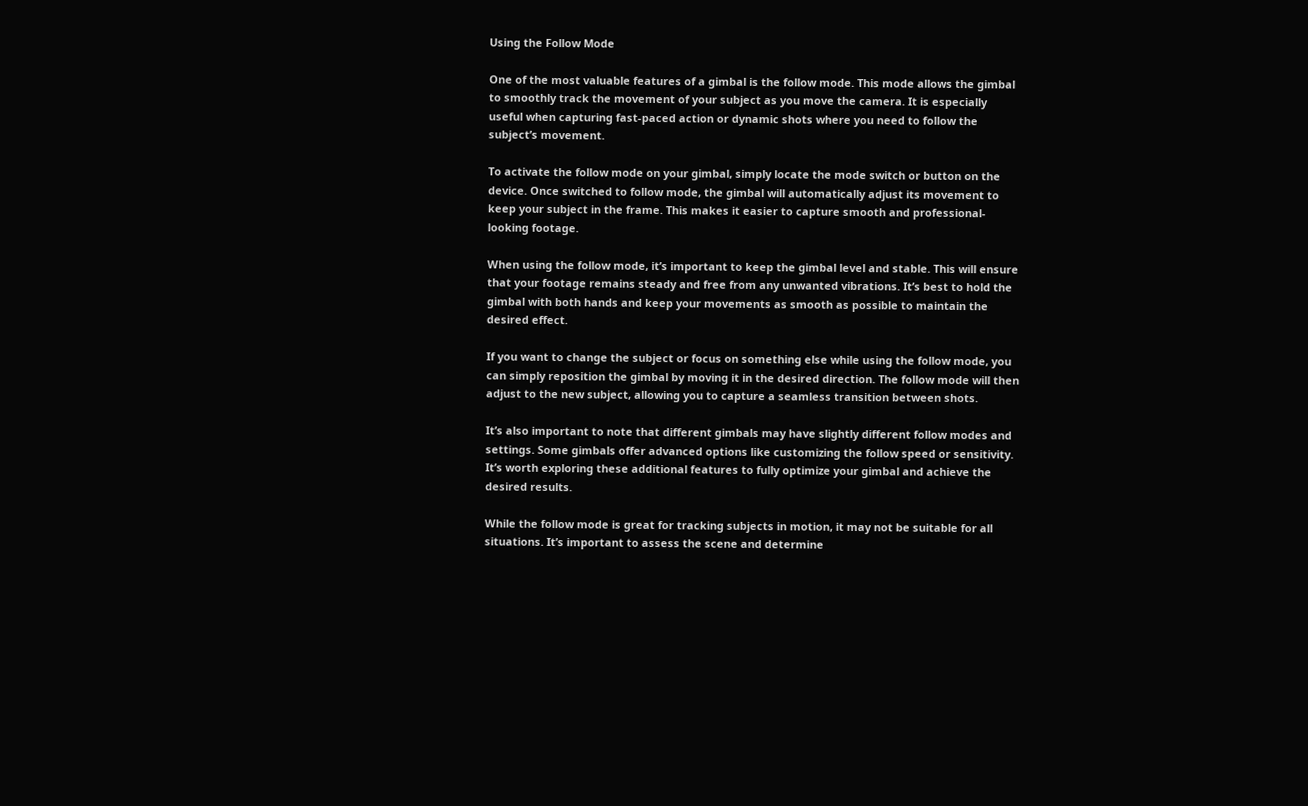Using the Follow Mode

One of the most valuable features of a gimbal is the follow mode. This mode allows the gimbal to smoothly track the movement of your subject as you move the camera. It is especially useful when capturing fast-paced action or dynamic shots where you need to follow the subject’s movement.

To activate the follow mode on your gimbal, simply locate the mode switch or button on the device. Once switched to follow mode, the gimbal will automatically adjust its movement to keep your subject in the frame. This makes it easier to capture smooth and professional-looking footage.

When using the follow mode, it’s important to keep the gimbal level and stable. This will ensure that your footage remains steady and free from any unwanted vibrations. It’s best to hold the gimbal with both hands and keep your movements as smooth as possible to maintain the desired effect.

If you want to change the subject or focus on something else while using the follow mode, you can simply reposition the gimbal by moving it in the desired direction. The follow mode will then adjust to the new subject, allowing you to capture a seamless transition between shots.

It’s also important to note that different gimbals may have slightly different follow modes and settings. Some gimbals offer advanced options like customizing the follow speed or sensitivity. It’s worth exploring these additional features to fully optimize your gimbal and achieve the desired results.

While the follow mode is great for tracking subjects in motion, it may not be suitable for all situations. It’s important to assess the scene and determine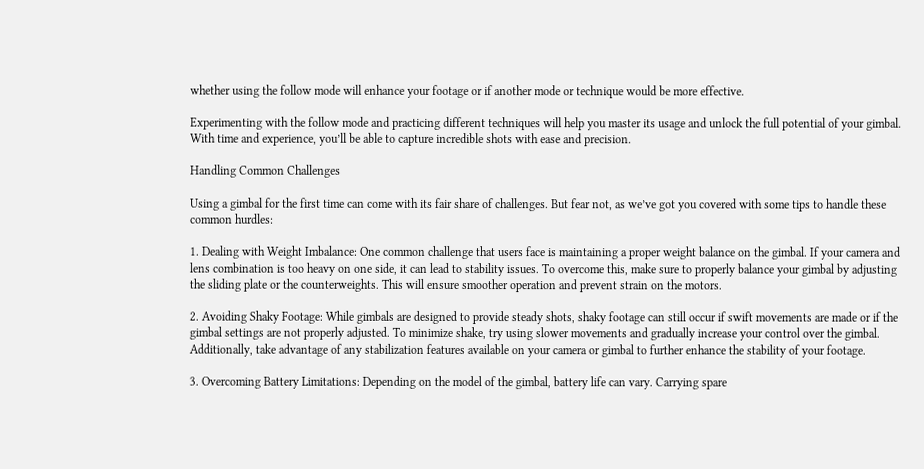whether using the follow mode will enhance your footage or if another mode or technique would be more effective.

Experimenting with the follow mode and practicing different techniques will help you master its usage and unlock the full potential of your gimbal. With time and experience, you’ll be able to capture incredible shots with ease and precision.

Handling Common Challenges

Using a gimbal for the first time can come with its fair share of challenges. But fear not, as we’ve got you covered with some tips to handle these common hurdles:

1. Dealing with Weight Imbalance: One common challenge that users face is maintaining a proper weight balance on the gimbal. If your camera and lens combination is too heavy on one side, it can lead to stability issues. To overcome this, make sure to properly balance your gimbal by adjusting the sliding plate or the counterweights. This will ensure smoother operation and prevent strain on the motors.

2. Avoiding Shaky Footage: While gimbals are designed to provide steady shots, shaky footage can still occur if swift movements are made or if the gimbal settings are not properly adjusted. To minimize shake, try using slower movements and gradually increase your control over the gimbal. Additionally, take advantage of any stabilization features available on your camera or gimbal to further enhance the stability of your footage.

3. Overcoming Battery Limitations: Depending on the model of the gimbal, battery life can vary. Carrying spare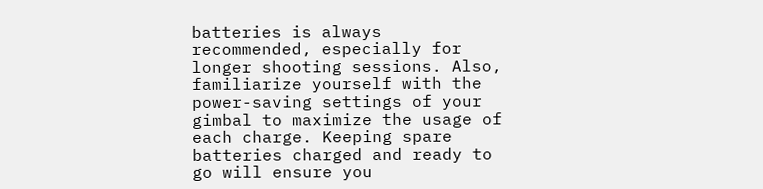batteries is always recommended, especially for longer shooting sessions. Also, familiarize yourself with the power-saving settings of your gimbal to maximize the usage of each charge. Keeping spare batteries charged and ready to go will ensure you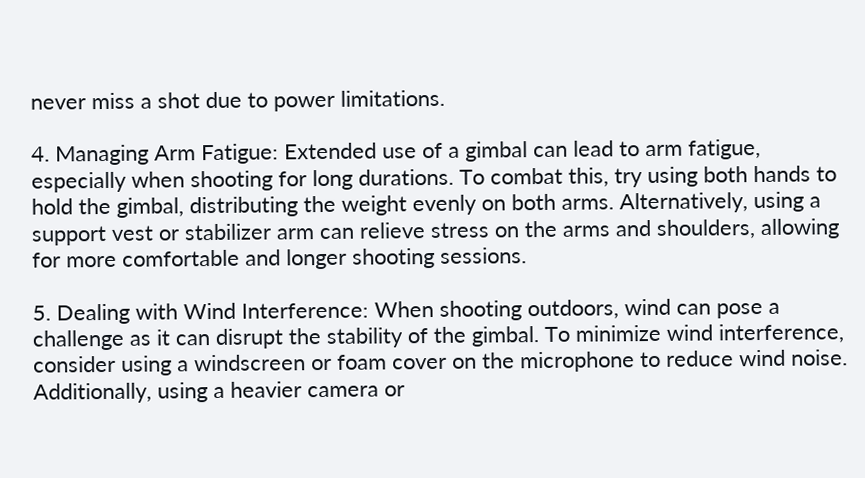never miss a shot due to power limitations.

4. Managing Arm Fatigue: Extended use of a gimbal can lead to arm fatigue, especially when shooting for long durations. To combat this, try using both hands to hold the gimbal, distributing the weight evenly on both arms. Alternatively, using a support vest or stabilizer arm can relieve stress on the arms and shoulders, allowing for more comfortable and longer shooting sessions.

5. Dealing with Wind Interference: When shooting outdoors, wind can pose a challenge as it can disrupt the stability of the gimbal. To minimize wind interference, consider using a windscreen or foam cover on the microphone to reduce wind noise. Additionally, using a heavier camera or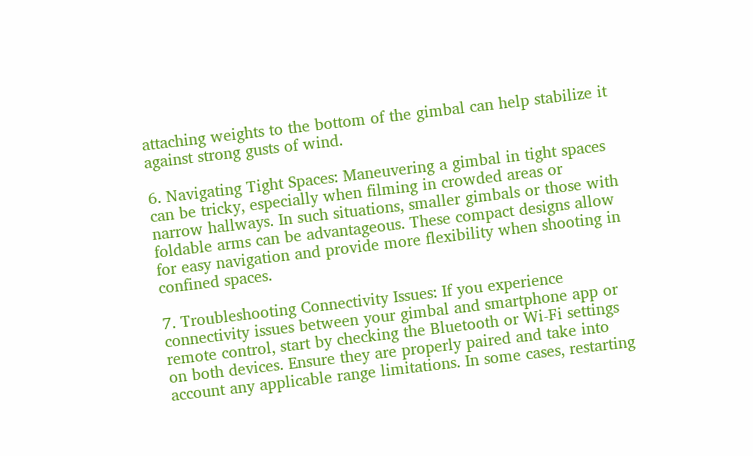attaching weights to the bottom of the gimbal can help stabilize it against strong gusts of wind.

6. Navigating Tight Spaces: Maneuvering a gimbal in tight spaces can be tricky, especially when filming in crowded areas or narrow hallways. In such situations, smaller gimbals or those with foldable arms can be advantageous. These compact designs allow for easy navigation and provide more flexibility when shooting in confined spaces.

7. Troubleshooting Connectivity Issues: If you experience connectivity issues between your gimbal and smartphone app or remote control, start by checking the Bluetooth or Wi-Fi settings on both devices. Ensure they are properly paired and take into account any applicable range limitations. In some cases, restarting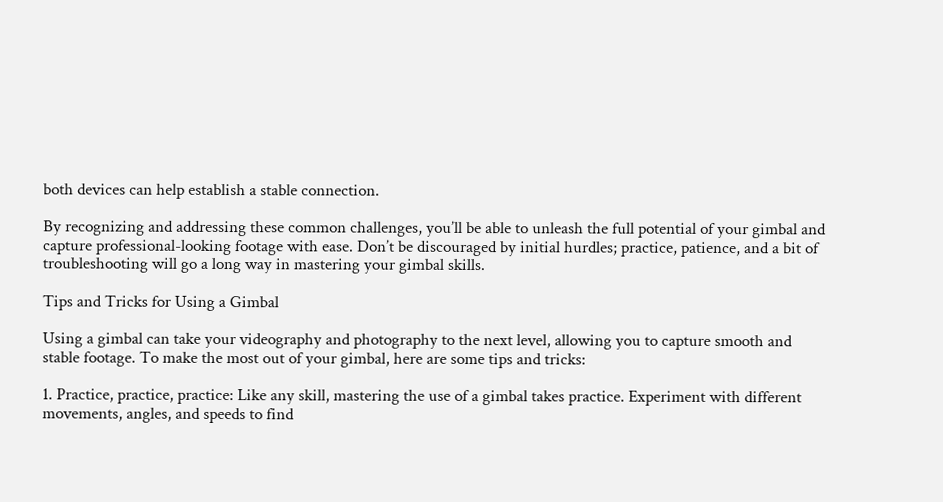both devices can help establish a stable connection.

By recognizing and addressing these common challenges, you’ll be able to unleash the full potential of your gimbal and capture professional-looking footage with ease. Don’t be discouraged by initial hurdles; practice, patience, and a bit of troubleshooting will go a long way in mastering your gimbal skills.

Tips and Tricks for Using a Gimbal

Using a gimbal can take your videography and photography to the next level, allowing you to capture smooth and stable footage. To make the most out of your gimbal, here are some tips and tricks:

1. Practice, practice, practice: Like any skill, mastering the use of a gimbal takes practice. Experiment with different movements, angles, and speeds to find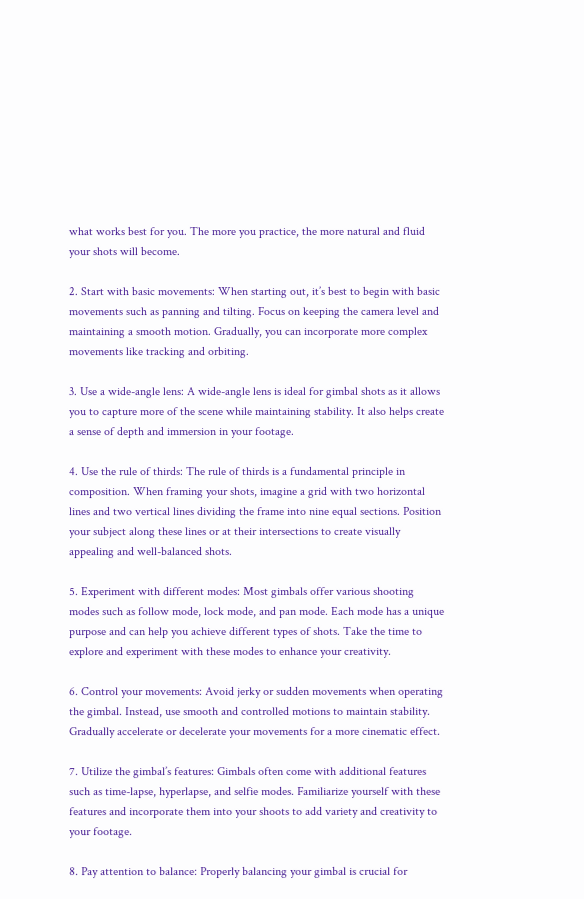what works best for you. The more you practice, the more natural and fluid your shots will become.

2. Start with basic movements: When starting out, it’s best to begin with basic movements such as panning and tilting. Focus on keeping the camera level and maintaining a smooth motion. Gradually, you can incorporate more complex movements like tracking and orbiting.

3. Use a wide-angle lens: A wide-angle lens is ideal for gimbal shots as it allows you to capture more of the scene while maintaining stability. It also helps create a sense of depth and immersion in your footage.

4. Use the rule of thirds: The rule of thirds is a fundamental principle in composition. When framing your shots, imagine a grid with two horizontal lines and two vertical lines dividing the frame into nine equal sections. Position your subject along these lines or at their intersections to create visually appealing and well-balanced shots.

5. Experiment with different modes: Most gimbals offer various shooting modes such as follow mode, lock mode, and pan mode. Each mode has a unique purpose and can help you achieve different types of shots. Take the time to explore and experiment with these modes to enhance your creativity.

6. Control your movements: Avoid jerky or sudden movements when operating the gimbal. Instead, use smooth and controlled motions to maintain stability. Gradually accelerate or decelerate your movements for a more cinematic effect.

7. Utilize the gimbal’s features: Gimbals often come with additional features such as time-lapse, hyperlapse, and selfie modes. Familiarize yourself with these features and incorporate them into your shoots to add variety and creativity to your footage.

8. Pay attention to balance: Properly balancing your gimbal is crucial for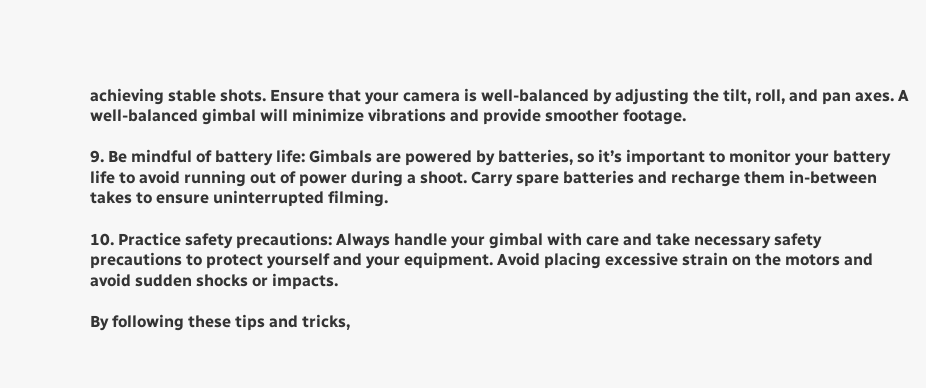achieving stable shots. Ensure that your camera is well-balanced by adjusting the tilt, roll, and pan axes. A well-balanced gimbal will minimize vibrations and provide smoother footage.

9. Be mindful of battery life: Gimbals are powered by batteries, so it’s important to monitor your battery life to avoid running out of power during a shoot. Carry spare batteries and recharge them in-between takes to ensure uninterrupted filming.

10. Practice safety precautions: Always handle your gimbal with care and take necessary safety precautions to protect yourself and your equipment. Avoid placing excessive strain on the motors and avoid sudden shocks or impacts.

By following these tips and tricks,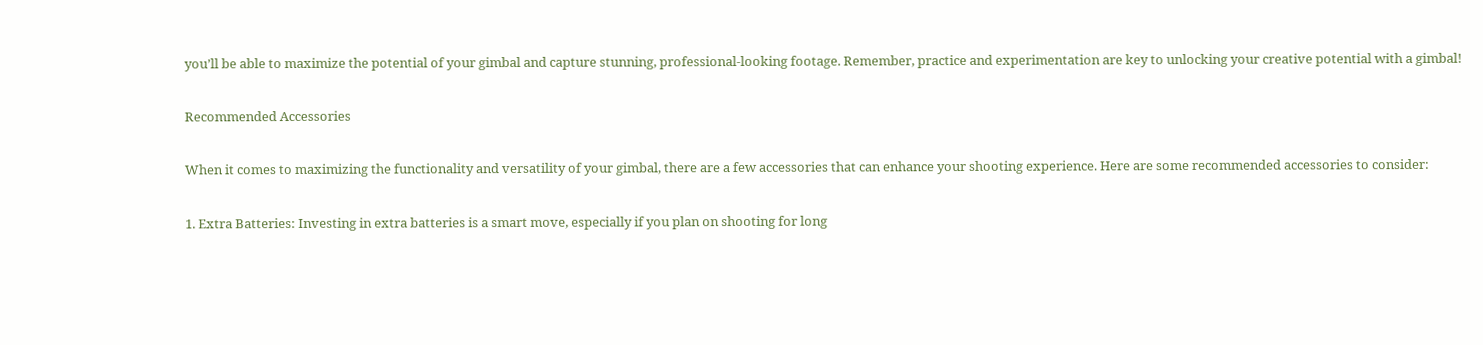you’ll be able to maximize the potential of your gimbal and capture stunning, professional-looking footage. Remember, practice and experimentation are key to unlocking your creative potential with a gimbal!

Recommended Accessories

When it comes to maximizing the functionality and versatility of your gimbal, there are a few accessories that can enhance your shooting experience. Here are some recommended accessories to consider:

1. Extra Batteries: Investing in extra batteries is a smart move, especially if you plan on shooting for long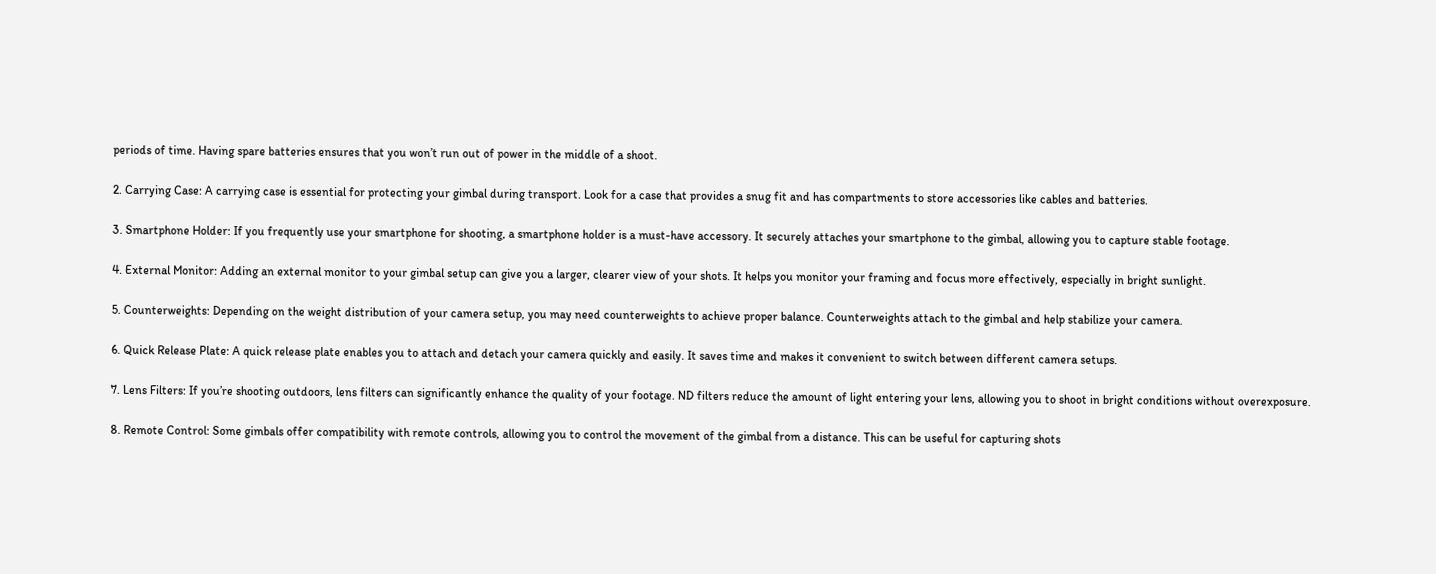periods of time. Having spare batteries ensures that you won’t run out of power in the middle of a shoot.

2. Carrying Case: A carrying case is essential for protecting your gimbal during transport. Look for a case that provides a snug fit and has compartments to store accessories like cables and batteries.

3. Smartphone Holder: If you frequently use your smartphone for shooting, a smartphone holder is a must-have accessory. It securely attaches your smartphone to the gimbal, allowing you to capture stable footage.

4. External Monitor: Adding an external monitor to your gimbal setup can give you a larger, clearer view of your shots. It helps you monitor your framing and focus more effectively, especially in bright sunlight.

5. Counterweights: Depending on the weight distribution of your camera setup, you may need counterweights to achieve proper balance. Counterweights attach to the gimbal and help stabilize your camera.

6. Quick Release Plate: A quick release plate enables you to attach and detach your camera quickly and easily. It saves time and makes it convenient to switch between different camera setups.

7. Lens Filters: If you’re shooting outdoors, lens filters can significantly enhance the quality of your footage. ND filters reduce the amount of light entering your lens, allowing you to shoot in bright conditions without overexposure.

8. Remote Control: Some gimbals offer compatibility with remote controls, allowing you to control the movement of the gimbal from a distance. This can be useful for capturing shots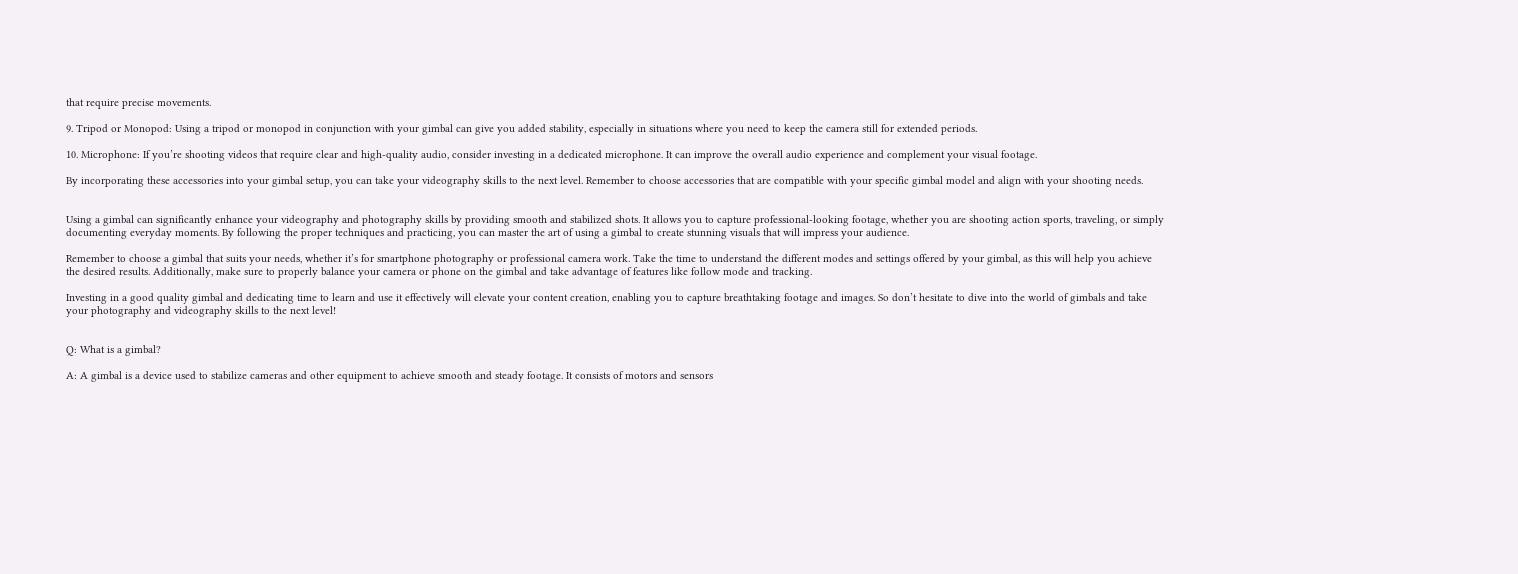that require precise movements.

9. Tripod or Monopod: Using a tripod or monopod in conjunction with your gimbal can give you added stability, especially in situations where you need to keep the camera still for extended periods.

10. Microphone: If you’re shooting videos that require clear and high-quality audio, consider investing in a dedicated microphone. It can improve the overall audio experience and complement your visual footage.

By incorporating these accessories into your gimbal setup, you can take your videography skills to the next level. Remember to choose accessories that are compatible with your specific gimbal model and align with your shooting needs.


Using a gimbal can significantly enhance your videography and photography skills by providing smooth and stabilized shots. It allows you to capture professional-looking footage, whether you are shooting action sports, traveling, or simply documenting everyday moments. By following the proper techniques and practicing, you can master the art of using a gimbal to create stunning visuals that will impress your audience.

Remember to choose a gimbal that suits your needs, whether it’s for smartphone photography or professional camera work. Take the time to understand the different modes and settings offered by your gimbal, as this will help you achieve the desired results. Additionally, make sure to properly balance your camera or phone on the gimbal and take advantage of features like follow mode and tracking.

Investing in a good quality gimbal and dedicating time to learn and use it effectively will elevate your content creation, enabling you to capture breathtaking footage and images. So don’t hesitate to dive into the world of gimbals and take your photography and videography skills to the next level!


Q: What is a gimbal?

A: A gimbal is a device used to stabilize cameras and other equipment to achieve smooth and steady footage. It consists of motors and sensors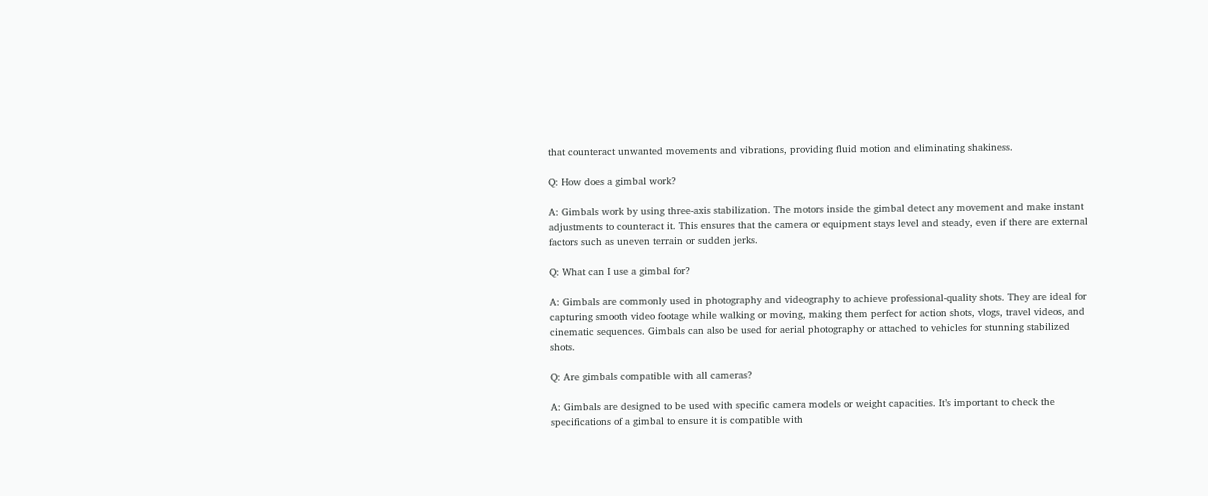that counteract unwanted movements and vibrations, providing fluid motion and eliminating shakiness.

Q: How does a gimbal work?

A: Gimbals work by using three-axis stabilization. The motors inside the gimbal detect any movement and make instant adjustments to counteract it. This ensures that the camera or equipment stays level and steady, even if there are external factors such as uneven terrain or sudden jerks.

Q: What can I use a gimbal for?

A: Gimbals are commonly used in photography and videography to achieve professional-quality shots. They are ideal for capturing smooth video footage while walking or moving, making them perfect for action shots, vlogs, travel videos, and cinematic sequences. Gimbals can also be used for aerial photography or attached to vehicles for stunning stabilized shots.

Q: Are gimbals compatible with all cameras?

A: Gimbals are designed to be used with specific camera models or weight capacities. It’s important to check the specifications of a gimbal to ensure it is compatible with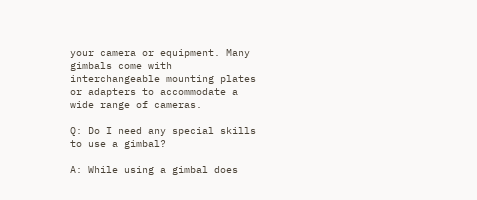your camera or equipment. Many gimbals come with interchangeable mounting plates or adapters to accommodate a wide range of cameras.

Q: Do I need any special skills to use a gimbal?

A: While using a gimbal does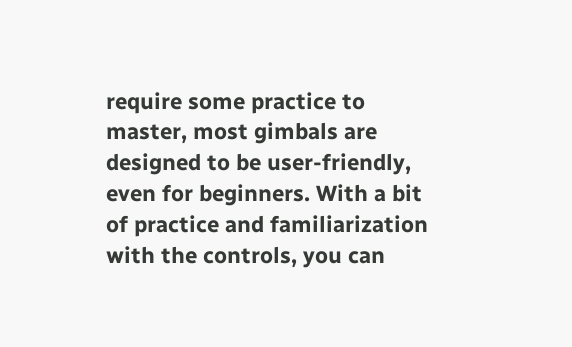require some practice to master, most gimbals are designed to be user-friendly, even for beginners. With a bit of practice and familiarization with the controls, you can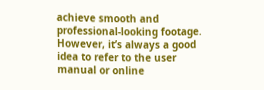achieve smooth and professional-looking footage. However, it’s always a good idea to refer to the user manual or online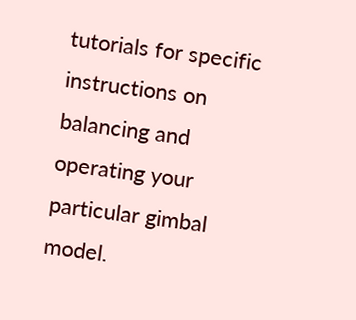tutorials for specific instructions on balancing and operating your particular gimbal model.